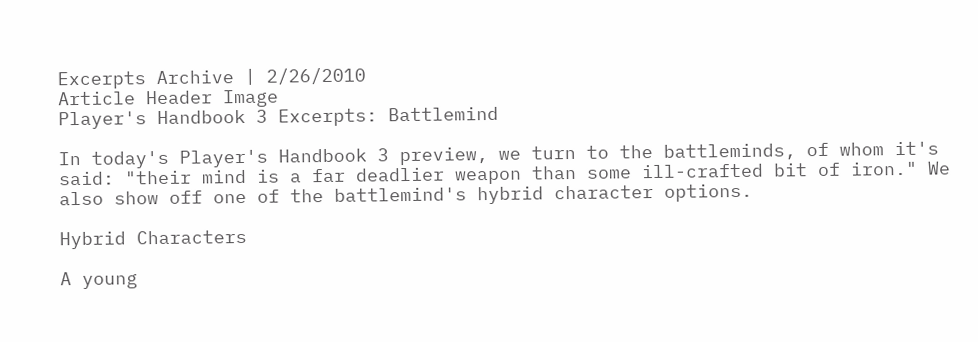Excerpts Archive | 2/26/2010
Article Header Image
Player's Handbook 3 Excerpts: Battlemind

In today's Player's Handbook 3 preview, we turn to the battleminds, of whom it's said: "their mind is a far deadlier weapon than some ill-crafted bit of iron." We also show off one of the battlemind's hybrid character options.

Hybrid Characters

A young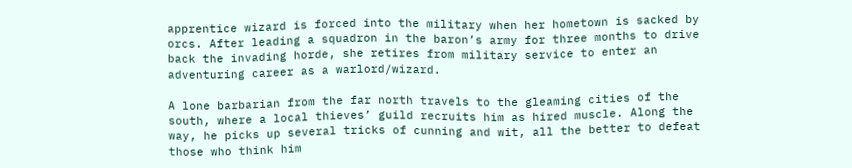apprentice wizard is forced into the military when her hometown is sacked by orcs. After leading a squadron in the baron’s army for three months to drive back the invading horde, she retires from military service to enter an adventuring career as a warlord/wizard.

A lone barbarian from the far north travels to the gleaming cities of the south, where a local thieves’ guild recruits him as hired muscle. Along the way, he picks up several tricks of cunning and wit, all the better to defeat those who think him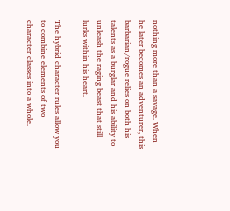nothing more than a savage. When he later becomes an adventurer, this barbarian/rogue relies on both his talents as a burglar and his ability to unleash the raging beast that still lurks within his heart.

The hybrid character rules allow you to combine elements of two character classes into a whole.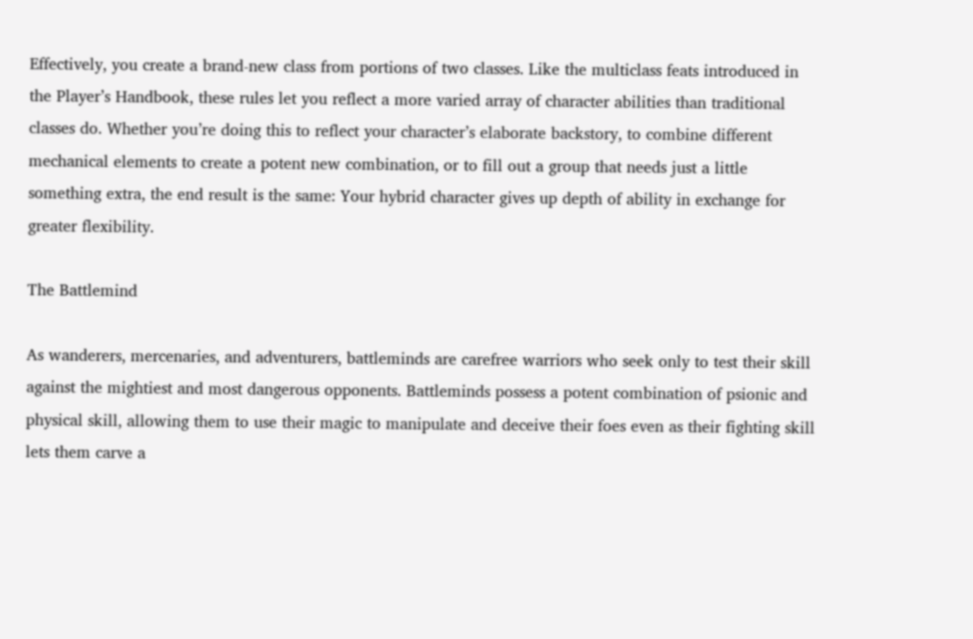Effectively, you create a brand-new class from portions of two classes. Like the multiclass feats introduced in the Player’s Handbook, these rules let you reflect a more varied array of character abilities than traditional classes do. Whether you’re doing this to reflect your character’s elaborate backstory, to combine different mechanical elements to create a potent new combination, or to fill out a group that needs just a little something extra, the end result is the same: Your hybrid character gives up depth of ability in exchange for greater flexibility.

The Battlemind

As wanderers, mercenaries, and adventurers, battleminds are carefree warriors who seek only to test their skill against the mightiest and most dangerous opponents. Battleminds possess a potent combination of psionic and physical skill, allowing them to use their magic to manipulate and deceive their foes even as their fighting skill lets them carve a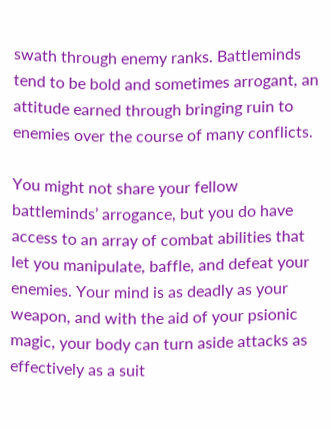swath through enemy ranks. Battleminds tend to be bold and sometimes arrogant, an attitude earned through bringing ruin to enemies over the course of many conflicts.

You might not share your fellow battleminds’ arrogance, but you do have access to an array of combat abilities that let you manipulate, baffle, and defeat your enemies. Your mind is as deadly as your weapon, and with the aid of your psionic magic, your body can turn aside attacks as effectively as a suit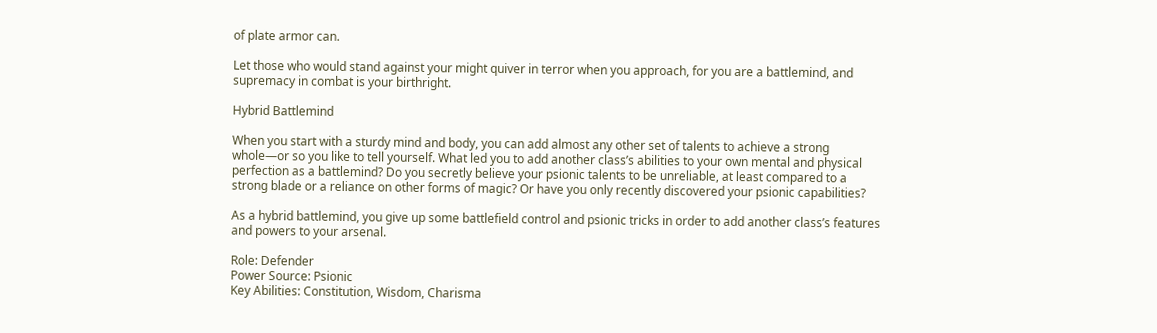of plate armor can.

Let those who would stand against your might quiver in terror when you approach, for you are a battlemind, and supremacy in combat is your birthright.

Hybrid Battlemind

When you start with a sturdy mind and body, you can add almost any other set of talents to achieve a strong whole—or so you like to tell yourself. What led you to add another class’s abilities to your own mental and physical perfection as a battlemind? Do you secretly believe your psionic talents to be unreliable, at least compared to a strong blade or a reliance on other forms of magic? Or have you only recently discovered your psionic capabilities?

As a hybrid battlemind, you give up some battlefield control and psionic tricks in order to add another class’s features and powers to your arsenal.

Role: Defender
Power Source: Psionic
Key Abilities: Constitution, Wisdom, Charisma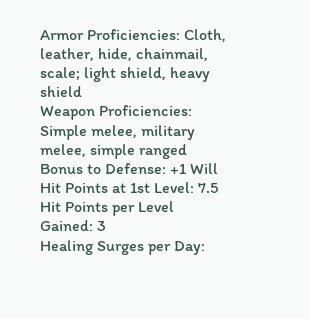Armor Proficiencies: Cloth, leather, hide, chainmail, scale; light shield, heavy shield
Weapon Proficiencies: Simple melee, military melee, simple ranged
Bonus to Defense: +1 Will
Hit Points at 1st Level: 7.5
Hit Points per Level Gained: 3
Healing Surges per Day: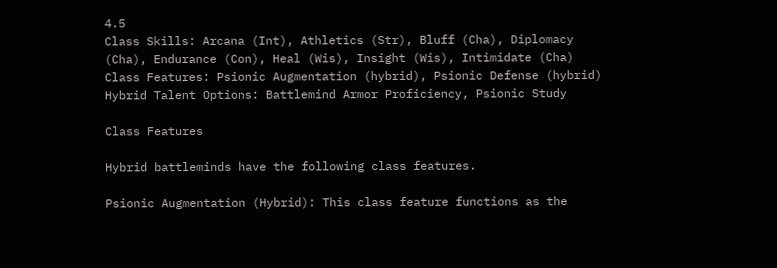4.5
Class Skills: Arcana (Int), Athletics (Str), Bluff (Cha), Diplomacy (Cha), Endurance (Con), Heal (Wis), Insight (Wis), Intimidate (Cha)
Class Features: Psionic Augmentation (hybrid), Psionic Defense (hybrid)
Hybrid Talent Options: Battlemind Armor Proficiency, Psionic Study

Class Features

Hybrid battleminds have the following class features.

Psionic Augmentation (Hybrid): This class feature functions as the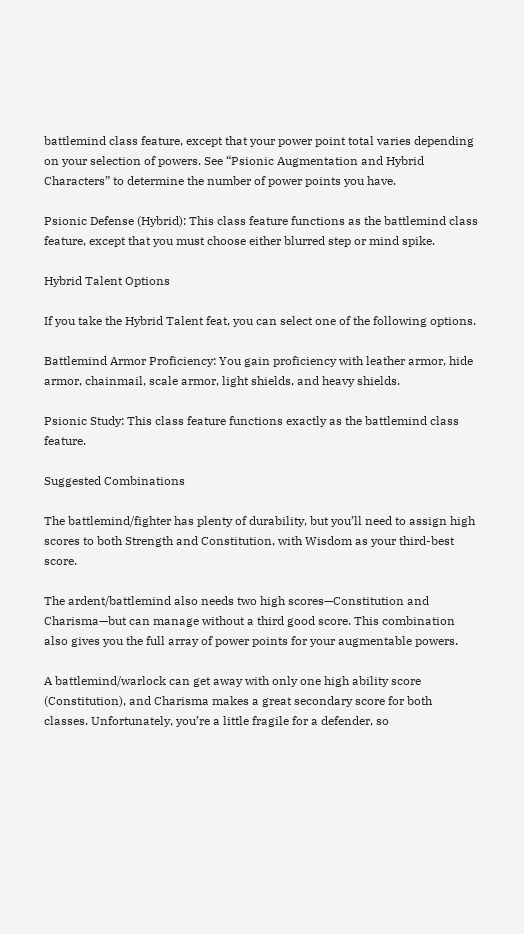battlemind class feature, except that your power point total varies depending on your selection of powers. See “Psionic Augmentation and Hybrid Characters” to determine the number of power points you have.

Psionic Defense (Hybrid): This class feature functions as the battlemind class feature, except that you must choose either blurred step or mind spike.

Hybrid Talent Options

If you take the Hybrid Talent feat, you can select one of the following options.

Battlemind Armor Proficiency: You gain proficiency with leather armor, hide armor, chainmail, scale armor, light shields, and heavy shields.

Psionic Study: This class feature functions exactly as the battlemind class feature.

Suggested Combinations

The battlemind/fighter has plenty of durability, but you’ll need to assign high scores to both Strength and Constitution, with Wisdom as your third-best score.

The ardent/battlemind also needs two high scores—Constitution and Charisma—but can manage without a third good score. This combination also gives you the full array of power points for your augmentable powers.

A battlemind/warlock can get away with only one high ability score (Constitution), and Charisma makes a great secondary score for both classes. Unfortunately, you’re a little fragile for a defender, so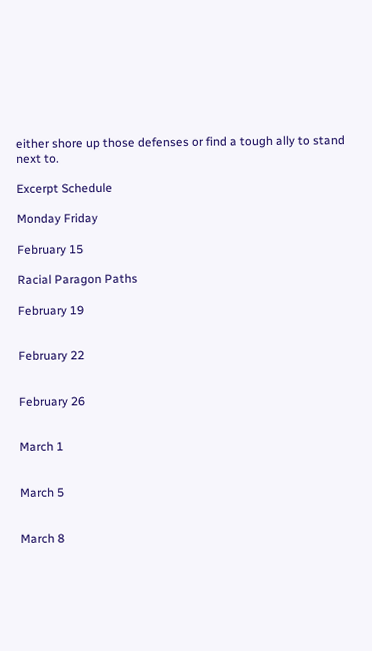either shore up those defenses or find a tough ally to stand next to.

Excerpt Schedule

Monday Friday

February 15

Racial Paragon Paths

February 19


February 22


February 26


March 1


March 5


March 8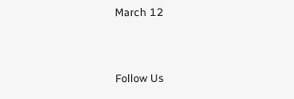March 12


Follow Us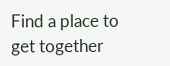Find a place to get together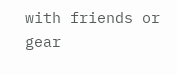with friends or gear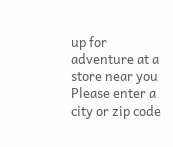up for adventure at a store near you
Please enter a city or zip code